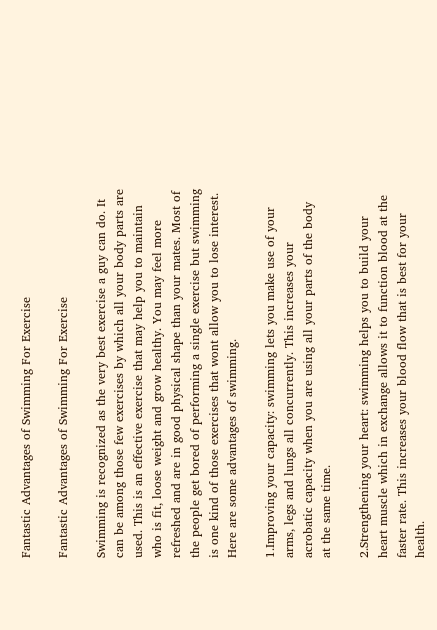Fantastic Advantages of Swimming For Exercise

Fantastic Advantages of Swimming For Exercise

Swimming is recognized as the very best exercise a guy can do. It can be among those few exercises by which all your body parts are used. This is an effective exercise that may help you to maintain who is fit, loose weight and grow healthy. You may feel more refreshed and are in good physical shape than your mates. Most of the people get bored of performing a single exercise but swimming is one kind of those exercises that wont allow you to lose interest. Here are some advantages of swimming.

1.Improving your capacity: swimming lets you make use of your arms, legs and lungs all concurrently. This increases your acrobatic capacity when you are using all your parts of the body at the same time.

2.Strengthening your heart: swimming helps you to build your heart muscle which in exchange allows it to function blood at the faster rate. This increases your blood flow that is best for your health.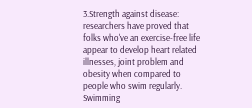3.Strength against disease: researchers have proved that folks who've an exercise-free life appear to develop heart related illnesses, joint problem and obesity when compared to people who swim regularly. Swimming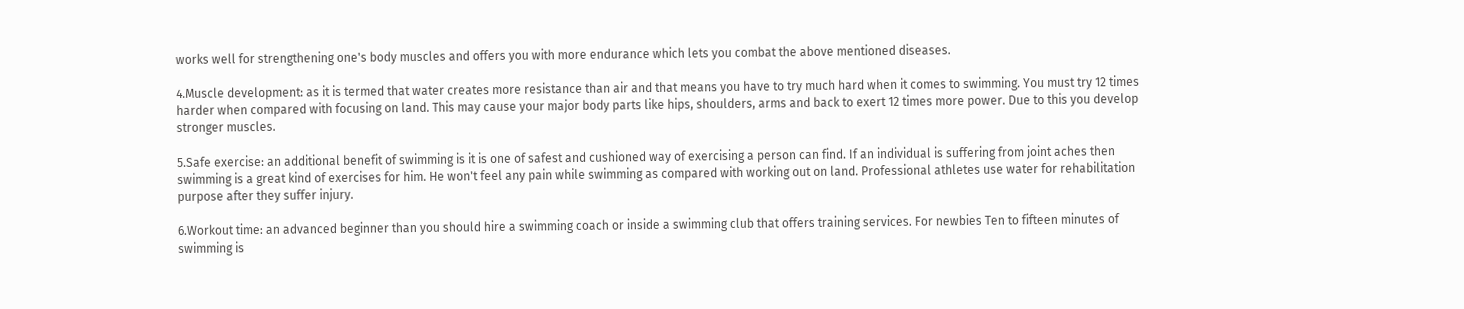works well for strengthening one's body muscles and offers you with more endurance which lets you combat the above mentioned diseases.

4.Muscle development: as it is termed that water creates more resistance than air and that means you have to try much hard when it comes to swimming. You must try 12 times harder when compared with focusing on land. This may cause your major body parts like hips, shoulders, arms and back to exert 12 times more power. Due to this you develop stronger muscles.

5.Safe exercise: an additional benefit of swimming is it is one of safest and cushioned way of exercising a person can find. If an individual is suffering from joint aches then swimming is a great kind of exercises for him. He won't feel any pain while swimming as compared with working out on land. Professional athletes use water for rehabilitation purpose after they suffer injury.

6.Workout time: an advanced beginner than you should hire a swimming coach or inside a swimming club that offers training services. For newbies Ten to fifteen minutes of swimming is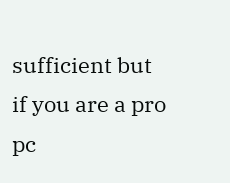sufficient but if you are a pro pc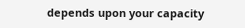depends upon your capacity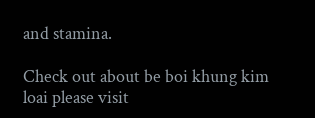and stamina.

Check out about be boi khung kim loai please visit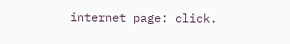internet page: click.